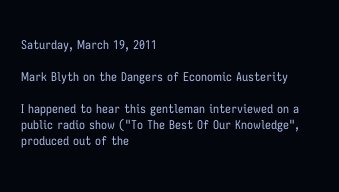Saturday, March 19, 2011

Mark Blyth on the Dangers of Economic Austerity

I happened to hear this gentleman interviewed on a public radio show ("To The Best Of Our Knowledge", produced out of the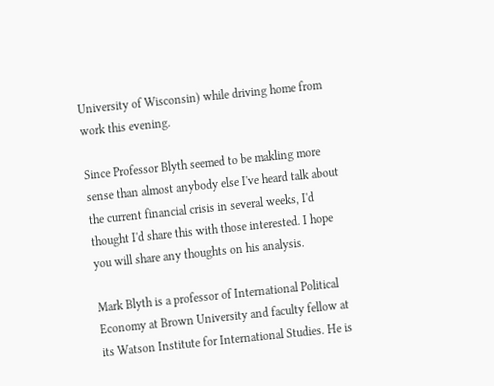University of Wisconsin) while driving home from work this evening.

Since Professor Blyth seemed to be makling more sense than almost anybody else I've heard talk about the current financial crisis in several weeks, I'd thought I'd share this with those interested. I hope you will share any thoughts on his analysis.

Mark Blyth is a professor of International Political Economy at Brown University and faculty fellow at its Watson Institute for International Studies. He is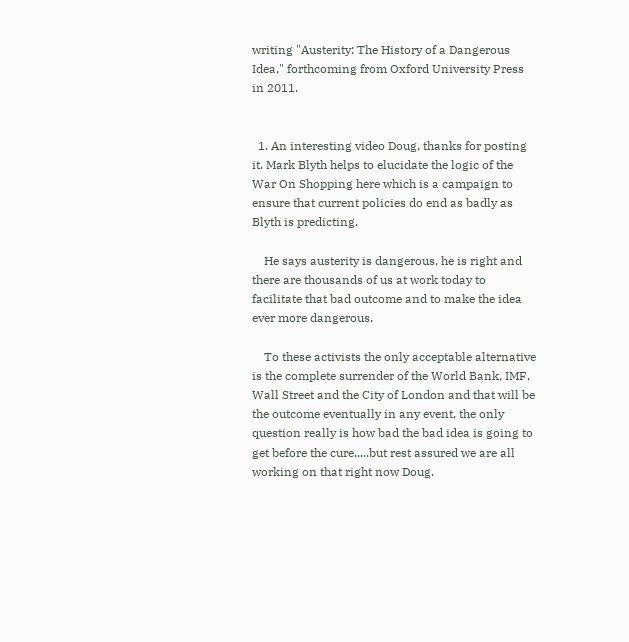writing "Austerity: The History of a Dangerous Idea," forthcoming from Oxford University Press in 2011.


  1. An interesting video Doug, thanks for posting it. Mark Blyth helps to elucidate the logic of the War On Shopping here which is a campaign to ensure that current policies do end as badly as Blyth is predicting.

    He says austerity is dangerous, he is right and there are thousands of us at work today to facilitate that bad outcome and to make the idea ever more dangerous.

    To these activists the only acceptable alternative is the complete surrender of the World Bank, IMF, Wall Street and the City of London and that will be the outcome eventually in any event, the only question really is how bad the bad idea is going to get before the cure.....but rest assured we are all working on that right now Doug.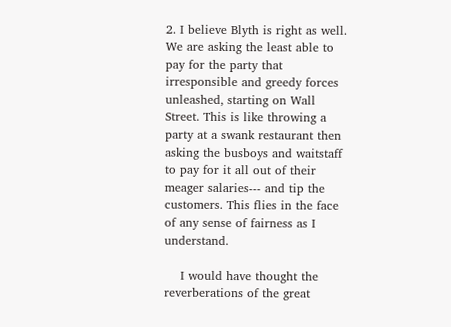2. I believe Blyth is right as well. We are asking the least able to pay for the party that irresponsible and greedy forces unleashed, starting on Wall Street. This is like throwing a party at a swank restaurant then asking the busboys and waitstaff to pay for it all out of their meager salaries--- and tip the customers. This flies in the face of any sense of fairness as I understand.

    I would have thought the reverberations of the great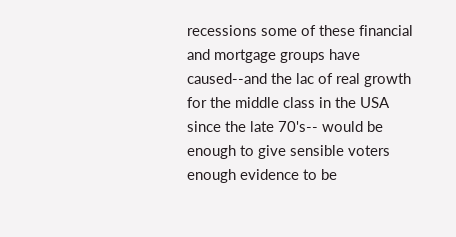recessions some of these financial and mortgage groups have caused--and the lac of real growth for the middle class in the USA since the late 70's-- would be enough to give sensible voters enough evidence to be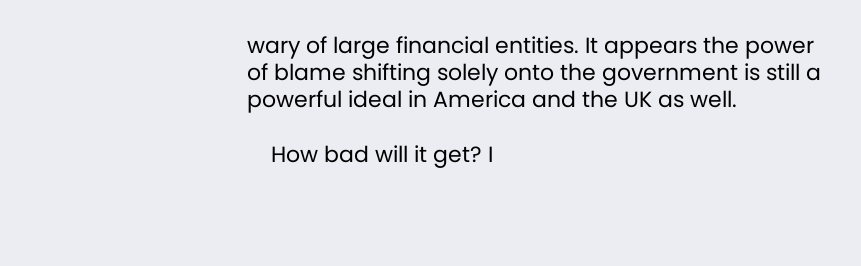wary of large financial entities. It appears the power of blame shifting solely onto the government is still a powerful ideal in America and the UK as well.

    How bad will it get? I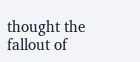thought the fallout of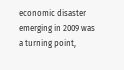economic disaster emerging in 2009 was a turning point,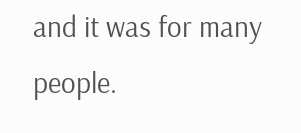and it was for many people.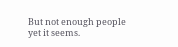But not enough people yet it seems.